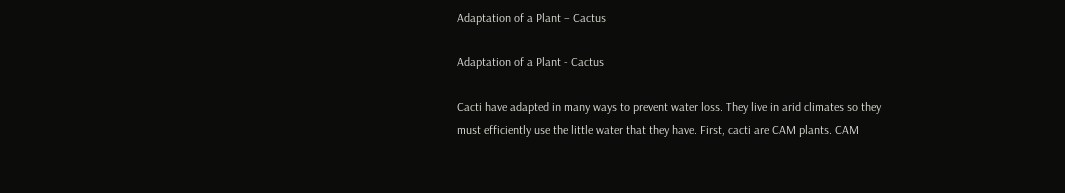Adaptation of a Plant – Cactus

Adaptation of a Plant - Cactus

Cacti have adapted in many ways to prevent water loss. They live in arid climates so they must efficiently use the little water that they have. First, cacti are CAM plants. CAM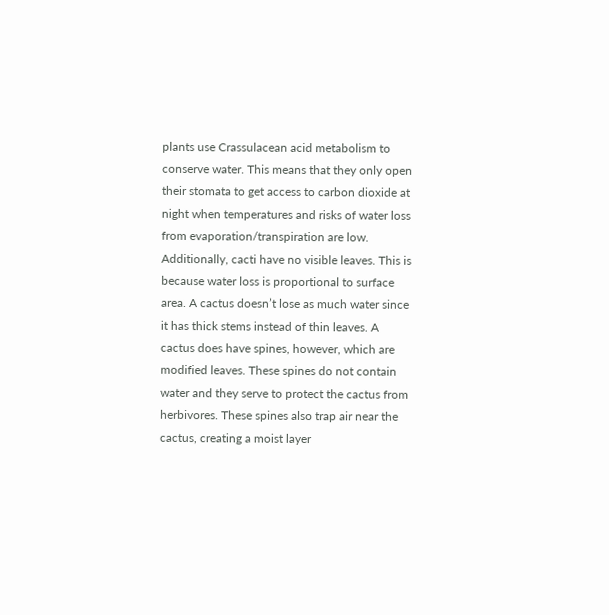plants use Crassulacean acid metabolism to conserve water. This means that they only open their stomata to get access to carbon dioxide at night when temperatures and risks of water loss from evaporation/transpiration are low. Additionally, cacti have no visible leaves. This is because water loss is proportional to surface area. A cactus doesn’t lose as much water since it has thick stems instead of thin leaves. A cactus does have spines, however, which are modified leaves. These spines do not contain water and they serve to protect the cactus from herbivores. These spines also trap air near the cactus, creating a moist layer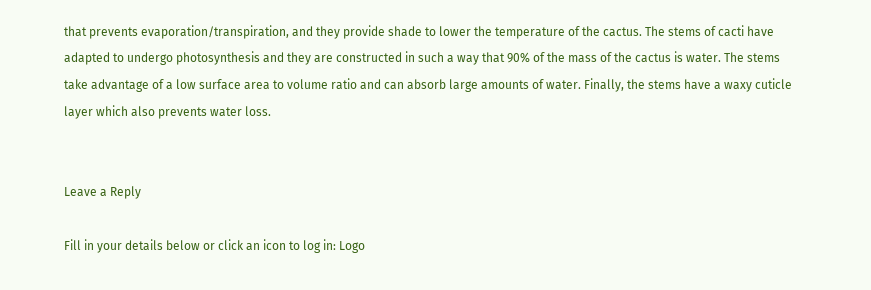that prevents evaporation/transpiration, and they provide shade to lower the temperature of the cactus. The stems of cacti have adapted to undergo photosynthesis and they are constructed in such a way that 90% of the mass of the cactus is water. The stems take advantage of a low surface area to volume ratio and can absorb large amounts of water. Finally, the stems have a waxy cuticle layer which also prevents water loss.


Leave a Reply

Fill in your details below or click an icon to log in: Logo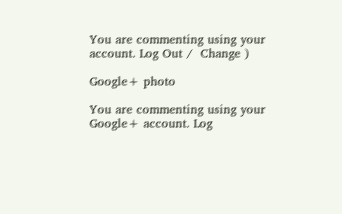You are commenting using your account. Log Out /  Change )

Google+ photo

You are commenting using your Google+ account. Log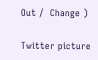Out /  Change )

Twitter picture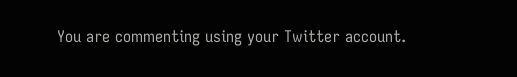You are commenting using your Twitter account.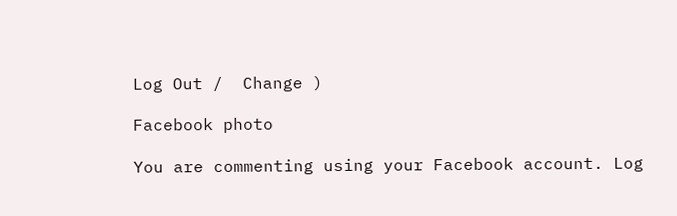Log Out /  Change )

Facebook photo

You are commenting using your Facebook account. Log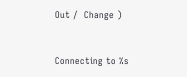Out /  Change )


Connecting to %s